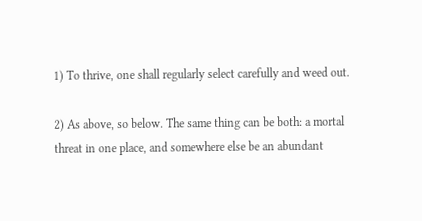1) To thrive, one shall regularly select carefully and weed out.

2) As above, so below. The same thing can be both: a mortal threat in one place, and somewhere else be an abundant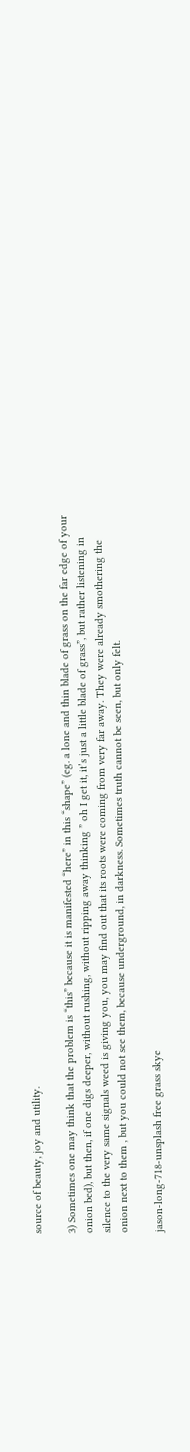source of beauty, joy and utility.

3) Sometimes one may think that the problem is “this” because it is manifested “here” in this “shape” (eg. a lone and thin blade of grass on the far edge of your onion bed), but then, if one digs deeper, without rushing, without ripping away thinking ” oh I get it, it’s just a little blade of grass”, but rather listening in silence to the very same signals weed is giving you, you may find out that its roots were coming from very far away. They were already smothering the onion next to them , but you could not see them, because underground, in darkness. Sometimes truth cannot be seen, but only felt.

jason-long-718-unsplash free grass skye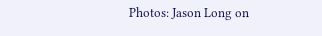Photos: Jason Long on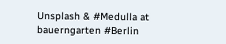Unsplash & #Medulla at bauerngarten #Berlin